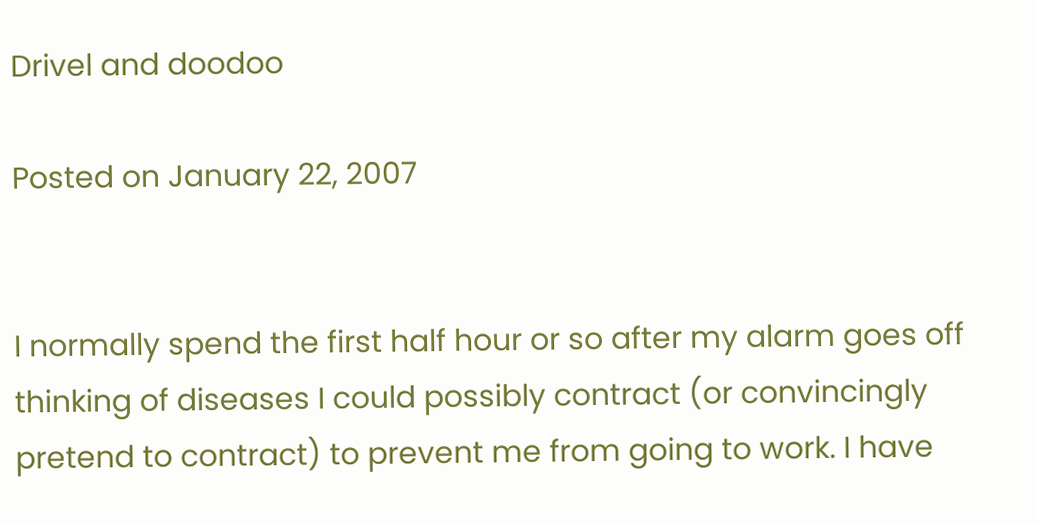Drivel and doodoo

Posted on January 22, 2007


I normally spend the first half hour or so after my alarm goes off thinking of diseases I could possibly contract (or convincingly pretend to contract) to prevent me from going to work. I have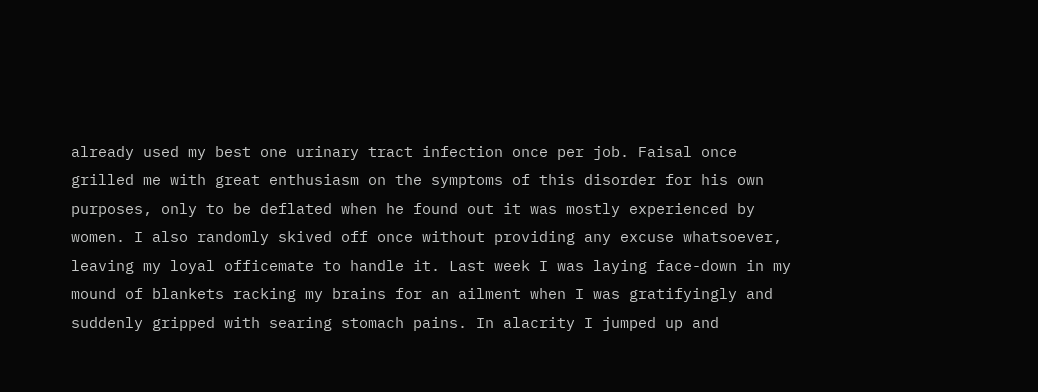already used my best one urinary tract infection once per job. Faisal once grilled me with great enthusiasm on the symptoms of this disorder for his own purposes, only to be deflated when he found out it was mostly experienced by women. I also randomly skived off once without providing any excuse whatsoever, leaving my loyal officemate to handle it. Last week I was laying face-down in my mound of blankets racking my brains for an ailment when I was gratifyingly and suddenly gripped with searing stomach pains. In alacrity I jumped up and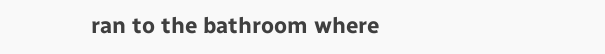ran to the bathroom where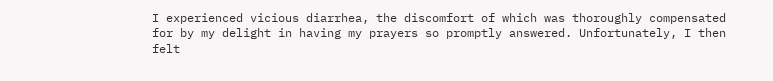I experienced vicious diarrhea, the discomfort of which was thoroughly compensated for by my delight in having my prayers so promptly answered. Unfortunately, I then felt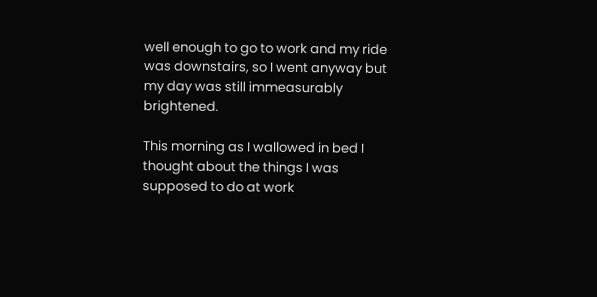well enough to go to work and my ride was downstairs, so I went anyway but my day was still immeasurably brightened.

This morning as I wallowed in bed I thought about the things I was supposed to do at work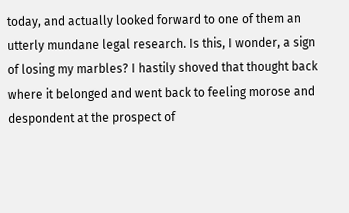today, and actually looked forward to one of them an utterly mundane legal research. Is this, I wonder, a sign of losing my marbles? I hastily shoved that thought back where it belonged and went back to feeling morose and despondent at the prospect of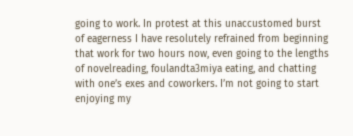going to work. In protest at this unaccustomed burst of eagerness I have resolutely refrained from beginning that work for two hours now, even going to the lengths of novelreading, foulandta3miya eating, and chatting with one’s exes and coworkers. I’m not going to start enjoying my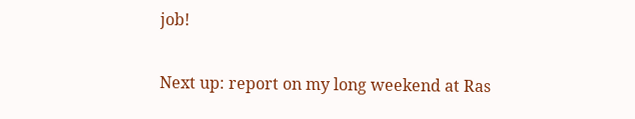job!

Next up: report on my long weekend at Ras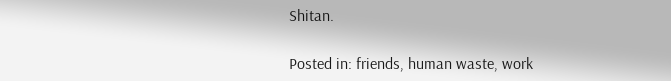Shitan.

Posted in: friends, human waste, work